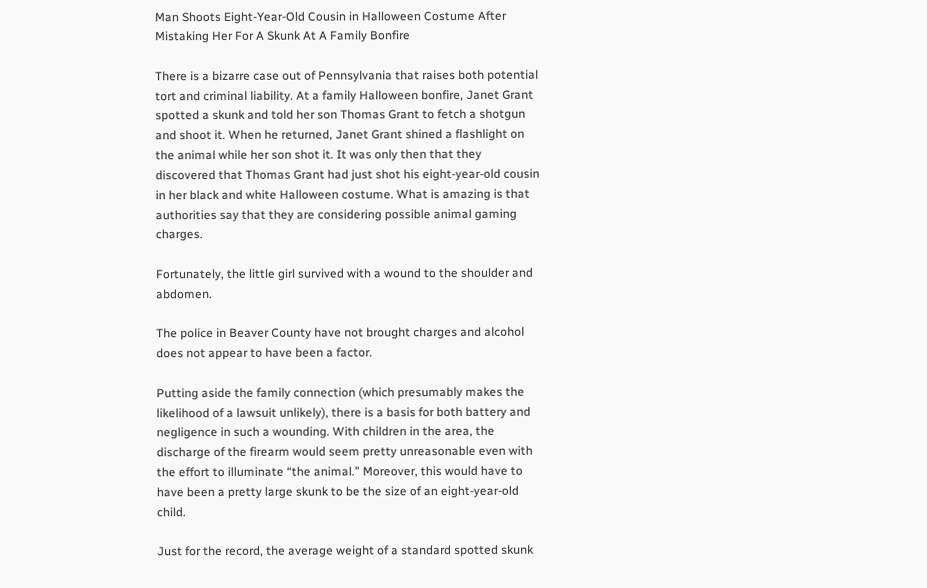Man Shoots Eight-Year-Old Cousin in Halloween Costume After Mistaking Her For A Skunk At A Family Bonfire

There is a bizarre case out of Pennsylvania that raises both potential tort and criminal liability. At a family Halloween bonfire, Janet Grant spotted a skunk and told her son Thomas Grant to fetch a shotgun and shoot it. When he returned, Janet Grant shined a flashlight on the animal while her son shot it. It was only then that they discovered that Thomas Grant had just shot his eight-year-old cousin in her black and white Halloween costume. What is amazing is that authorities say that they are considering possible animal gaming charges.

Fortunately, the little girl survived with a wound to the shoulder and abdomen.

The police in Beaver County have not brought charges and alcohol does not appear to have been a factor.

Putting aside the family connection (which presumably makes the likelihood of a lawsuit unlikely), there is a basis for both battery and negligence in such a wounding. With children in the area, the discharge of the firearm would seem pretty unreasonable even with the effort to illuminate “the animal.” Moreover, this would have to have been a pretty large skunk to be the size of an eight-year-old child.

Just for the record, the average weight of a standard spotted skunk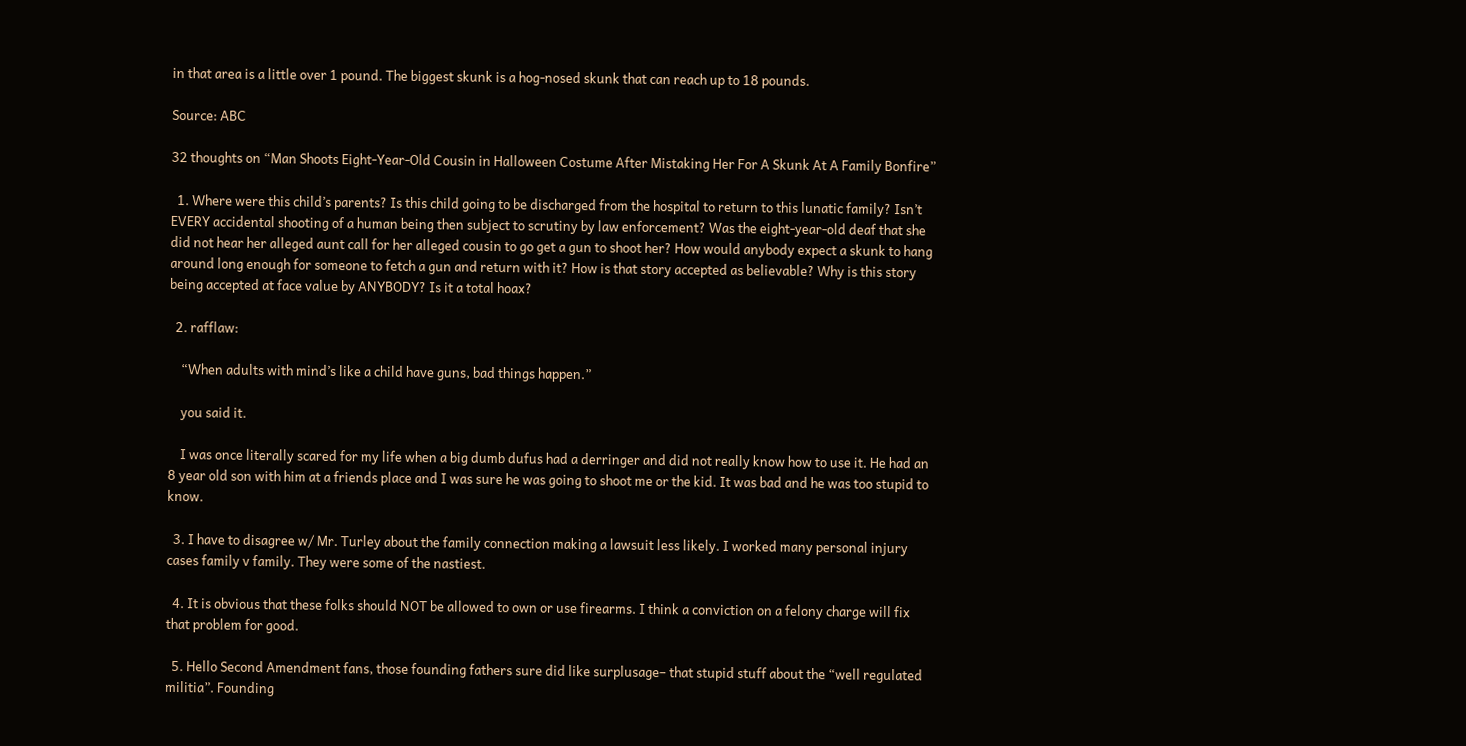in that area is a little over 1 pound. The biggest skunk is a hog-nosed skunk that can reach up to 18 pounds.

Source: ABC

32 thoughts on “Man Shoots Eight-Year-Old Cousin in Halloween Costume After Mistaking Her For A Skunk At A Family Bonfire”

  1. Where were this child’s parents? Is this child going to be discharged from the hospital to return to this lunatic family? Isn’t EVERY accidental shooting of a human being then subject to scrutiny by law enforcement? Was the eight-year-old deaf that she did not hear her alleged aunt call for her alleged cousin to go get a gun to shoot her? How would anybody expect a skunk to hang around long enough for someone to fetch a gun and return with it? How is that story accepted as believable? Why is this story being accepted at face value by ANYBODY? Is it a total hoax?

  2. rafflaw:

    “When adults with mind’s like a child have guns, bad things happen.”

    you said it.

    I was once literally scared for my life when a big dumb dufus had a derringer and did not really know how to use it. He had an 8 year old son with him at a friends place and I was sure he was going to shoot me or the kid. It was bad and he was too stupid to know.

  3. I have to disagree w/ Mr. Turley about the family connection making a lawsuit less likely. I worked many personal injury cases family v family. They were some of the nastiest.

  4. It is obvious that these folks should NOT be allowed to own or use firearms. I think a conviction on a felony charge will fix that problem for good.

  5. Hello Second Amendment fans, those founding fathers sure did like surplusage– that stupid stuff about the “well regulated militia”. Founding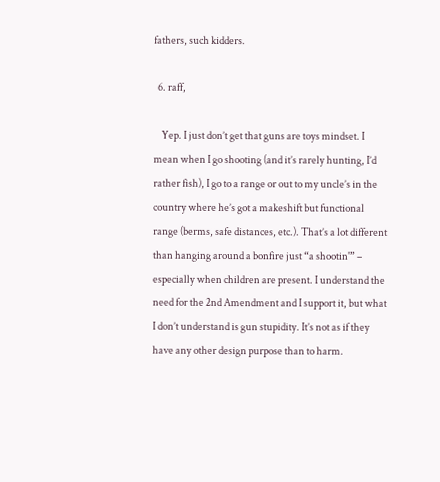fathers, such kidders.

  6. raff,

    Yep. I just don’t get that guns are toys mindset. I mean when I go shooting (and it’s rarely hunting, I’d rather fish), I go to a range or out to my uncle’s in the country where he’s got a makeshift but functional range (berms, safe distances, etc.). That’s a lot different than hanging around a bonfire just “a shootin'” – especially when children are present. I understand the need for the 2nd Amendment and I support it, but what I don’t understand is gun stupidity. It’s not as if they have any other design purpose than to harm.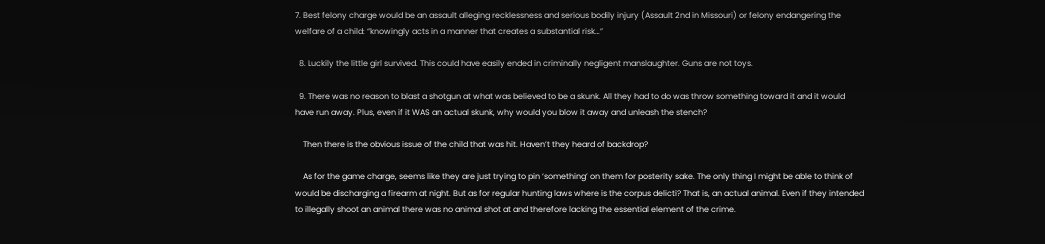7. Best felony charge would be an assault alleging recklessness and serious bodily injury (Assault 2nd in Missouri) or felony endangering the welfare of a child: “knowingly acts in a manner that creates a substantial risk…”

  8. Luckily the little girl survived. This could have easily ended in criminally negligent manslaughter. Guns are not toys.

  9. There was no reason to blast a shotgun at what was believed to be a skunk. All they had to do was throw something toward it and it would have run away. Plus, even if it WAS an actual skunk, why would you blow it away and unleash the stench?

    Then there is the obvious issue of the child that was hit. Haven’t they heard of backdrop?

    As for the game charge, seems like they are just trying to pin ‘something’ on them for posterity sake. The only thing I might be able to think of would be discharging a firearm at night. But as for regular hunting laws where is the corpus delicti? That is, an actual animal. Even if they intended to illegally shoot an animal there was no animal shot at and therefore lacking the essential element of the crime.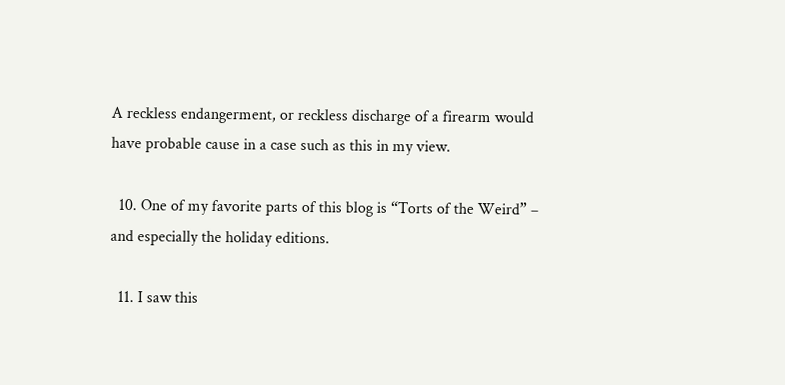A reckless endangerment, or reckless discharge of a firearm would have probable cause in a case such as this in my view.

  10. One of my favorite parts of this blog is “Torts of the Weird” – and especially the holiday editions.

  11. I saw this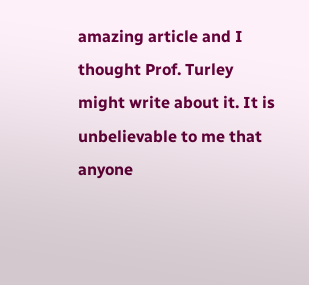amazing article and I thought Prof. Turley might write about it. It is unbelievable to me that anyone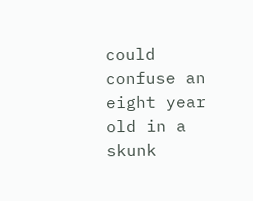could confuse an eight year old in a skunk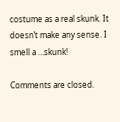costume as a real skunk. It doesn’t make any sense. I smell a …skunk!

Comments are closed.